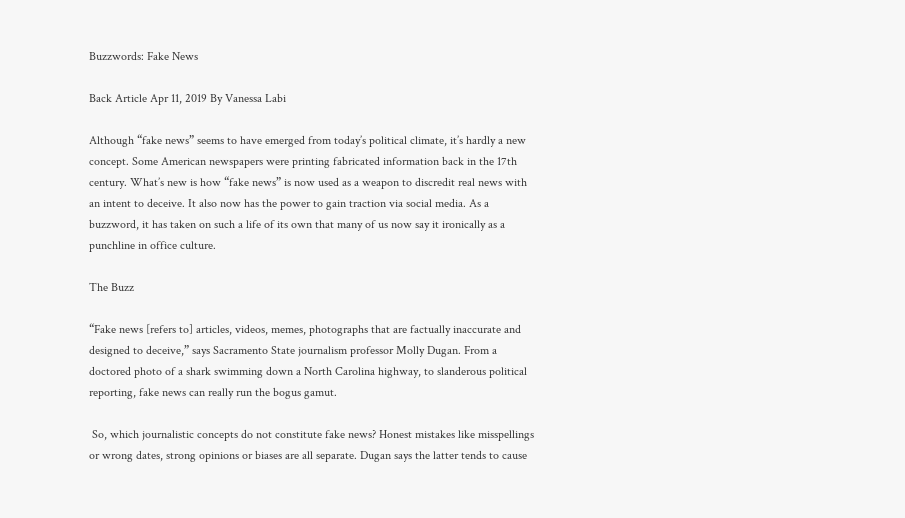Buzzwords: Fake News

Back Article Apr 11, 2019 By Vanessa Labi

Although “fake news” seems to have emerged from today’s political climate, it’s hardly a new concept. Some American newspapers were printing fabricated information back in the 17th century. What’s new is how “fake news” is now used as a weapon to discredit real news with an intent to deceive. It also now has the power to gain traction via social media. As a buzzword, it has taken on such a life of its own that many of us now say it ironically as a punchline in office culture.

The Buzz

“Fake news [refers to] articles, videos, memes, photographs that are factually inaccurate and designed to deceive,” says Sacramento State journalism professor Molly Dugan. From a doctored photo of a shark swimming down a North Carolina highway, to slanderous political reporting, fake news can really run the bogus gamut.

 So, which journalistic concepts do not constitute fake news? Honest mistakes like misspellings or wrong dates, strong opinions or biases are all separate. Dugan says the latter tends to cause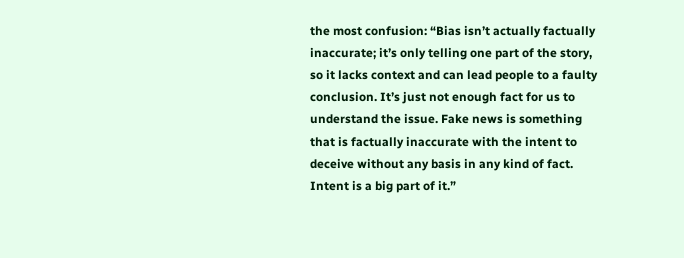the most confusion: “Bias isn’t actually factually inaccurate; it’s only telling one part of the story, so it lacks context and can lead people to a faulty conclusion. It’s just not enough fact for us to understand the issue. Fake news is something that is factually inaccurate with the intent to deceive without any basis in any kind of fact. Intent is a big part of it.”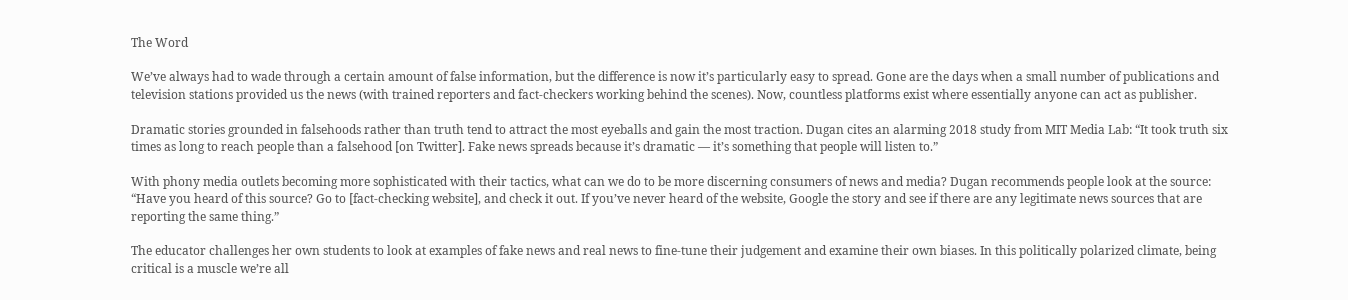The Word

We’ve always had to wade through a certain amount of false information, but the difference is now it’s particularly easy to spread. Gone are the days when a small number of publications and television stations provided us the news (with trained reporters and fact-checkers working behind the scenes). Now, countless platforms exist where essentially anyone can act as publisher.

Dramatic stories grounded in falsehoods rather than truth tend to attract the most eyeballs and gain the most traction. Dugan cites an alarming 2018 study from MIT Media Lab: “It took truth six times as long to reach people than a falsehood [on Twitter]. Fake news spreads because it’s dramatic — it’s something that people will listen to.”

With phony media outlets becoming more sophisticated with their tactics, what can we do to be more discerning consumers of news and media? Dugan recommends people look at the source: “Have you heard of this source? Go to [fact-checking website], and check it out. If you’ve never heard of the website, Google the story and see if there are any legitimate news sources that are reporting the same thing.”

The educator challenges her own students to look at examples of fake news and real news to fine-tune their judgement and examine their own biases. In this politically polarized climate, being critical is a muscle we’re all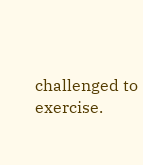challenged to exercise.